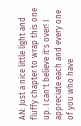AN: Just a nice little light and fluffy chapter to wrap this one up. I can't believe it's over! I appreciate each and every one of you who have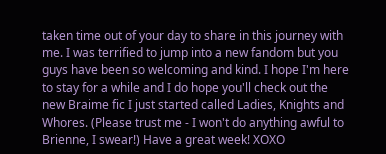taken time out of your day to share in this journey with me. I was terrified to jump into a new fandom but you guys have been so welcoming and kind. I hope I'm here to stay for a while and I do hope you'll check out the new Braime fic I just started called Ladies, Knights and Whores. (Please trust me - I won't do anything awful to Brienne, I swear!) Have a great week! XOXO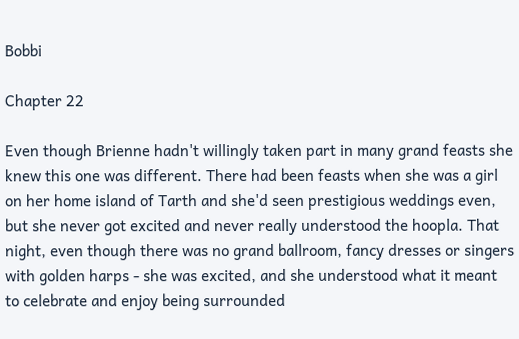Bobbi

Chapter 22

Even though Brienne hadn't willingly taken part in many grand feasts she knew this one was different. There had been feasts when she was a girl on her home island of Tarth and she'd seen prestigious weddings even, but she never got excited and never really understood the hoopla. That night, even though there was no grand ballroom, fancy dresses or singers with golden harps - she was excited, and she understood what it meant to celebrate and enjoy being surrounded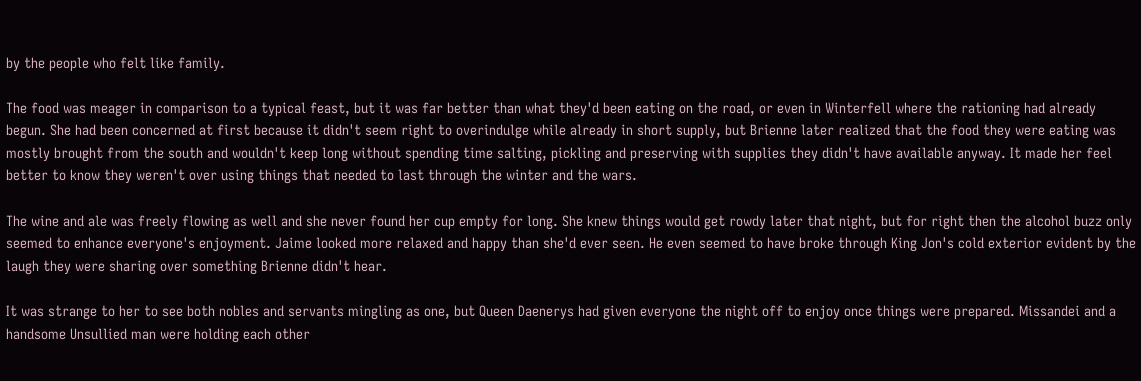by the people who felt like family.

The food was meager in comparison to a typical feast, but it was far better than what they'd been eating on the road, or even in Winterfell where the rationing had already begun. She had been concerned at first because it didn't seem right to overindulge while already in short supply, but Brienne later realized that the food they were eating was mostly brought from the south and wouldn't keep long without spending time salting, pickling and preserving with supplies they didn't have available anyway. It made her feel better to know they weren't over using things that needed to last through the winter and the wars.

The wine and ale was freely flowing as well and she never found her cup empty for long. She knew things would get rowdy later that night, but for right then the alcohol buzz only seemed to enhance everyone's enjoyment. Jaime looked more relaxed and happy than she'd ever seen. He even seemed to have broke through King Jon's cold exterior evident by the laugh they were sharing over something Brienne didn't hear.

It was strange to her to see both nobles and servants mingling as one, but Queen Daenerys had given everyone the night off to enjoy once things were prepared. Missandei and a handsome Unsullied man were holding each other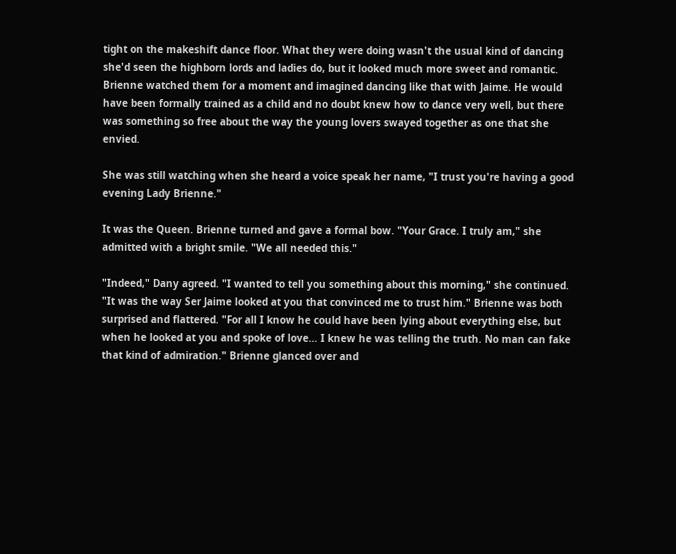tight on the makeshift dance floor. What they were doing wasn't the usual kind of dancing she'd seen the highborn lords and ladies do, but it looked much more sweet and romantic. Brienne watched them for a moment and imagined dancing like that with Jaime. He would have been formally trained as a child and no doubt knew how to dance very well, but there was something so free about the way the young lovers swayed together as one that she envied.

She was still watching when she heard a voice speak her name, "I trust you're having a good evening Lady Brienne."

It was the Queen. Brienne turned and gave a formal bow. "Your Grace. I truly am," she admitted with a bright smile. "We all needed this."

"Indeed," Dany agreed. "I wanted to tell you something about this morning," she continued. "It was the way Ser Jaime looked at you that convinced me to trust him." Brienne was both surprised and flattered. "For all I know he could have been lying about everything else, but when he looked at you and spoke of love… I knew he was telling the truth. No man can fake that kind of admiration." Brienne glanced over and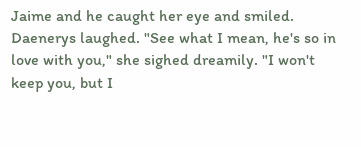Jaime and he caught her eye and smiled. Daenerys laughed. "See what I mean, he's so in love with you," she sighed dreamily. "I won't keep you, but I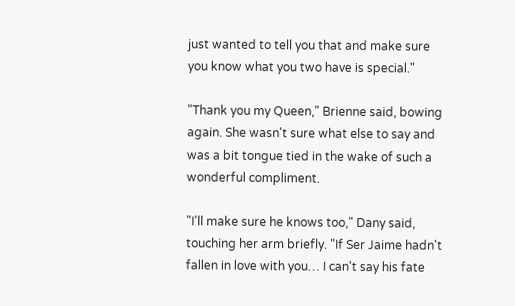just wanted to tell you that and make sure you know what you two have is special."

"Thank you my Queen," Brienne said, bowing again. She wasn't sure what else to say and was a bit tongue tied in the wake of such a wonderful compliment.

"I'll make sure he knows too," Dany said, touching her arm briefly. "If Ser Jaime hadn't fallen in love with you… I can't say his fate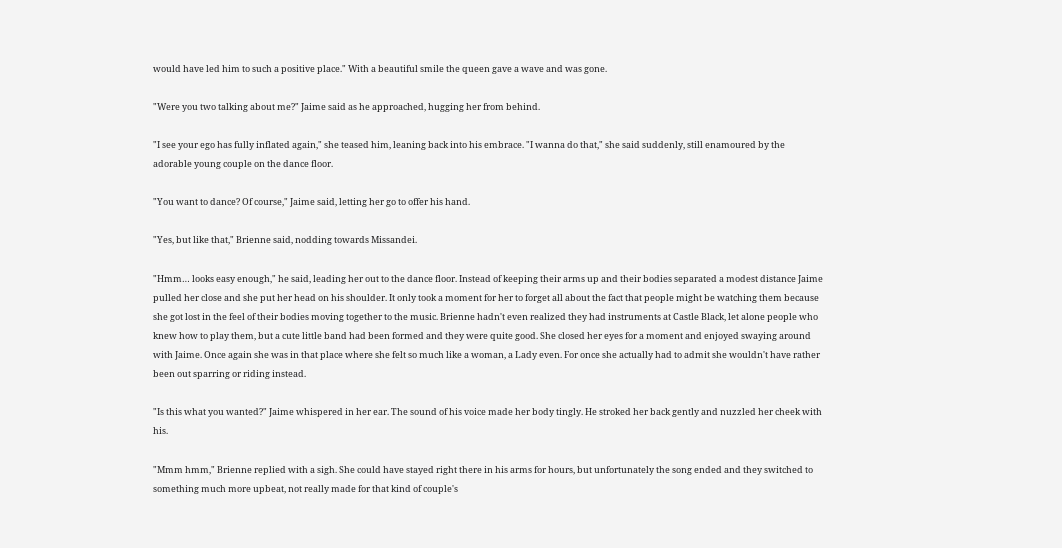would have led him to such a positive place." With a beautiful smile the queen gave a wave and was gone.

"Were you two talking about me?" Jaime said as he approached, hugging her from behind.

"I see your ego has fully inflated again," she teased him, leaning back into his embrace. "I wanna do that," she said suddenly, still enamoured by the adorable young couple on the dance floor.

"You want to dance? Of course," Jaime said, letting her go to offer his hand.

"Yes, but like that," Brienne said, nodding towards Missandei.

"Hmm… looks easy enough," he said, leading her out to the dance floor. Instead of keeping their arms up and their bodies separated a modest distance Jaime pulled her close and she put her head on his shoulder. It only took a moment for her to forget all about the fact that people might be watching them because she got lost in the feel of their bodies moving together to the music. Brienne hadn't even realized they had instruments at Castle Black, let alone people who knew how to play them, but a cute little band had been formed and they were quite good. She closed her eyes for a moment and enjoyed swaying around with Jaime. Once again she was in that place where she felt so much like a woman, a Lady even. For once she actually had to admit she wouldn't have rather been out sparring or riding instead.

"Is this what you wanted?" Jaime whispered in her ear. The sound of his voice made her body tingly. He stroked her back gently and nuzzled her cheek with his.

"Mmm hmm," Brienne replied with a sigh. She could have stayed right there in his arms for hours, but unfortunately the song ended and they switched to something much more upbeat, not really made for that kind of couple's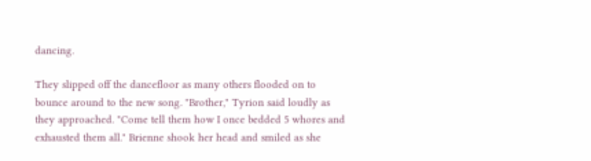dancing.

They slipped off the dancefloor as many others flooded on to bounce around to the new song. "Brother," Tyrion said loudly as they approached. "Come tell them how I once bedded 5 whores and exhausted them all." Brienne shook her head and smiled as she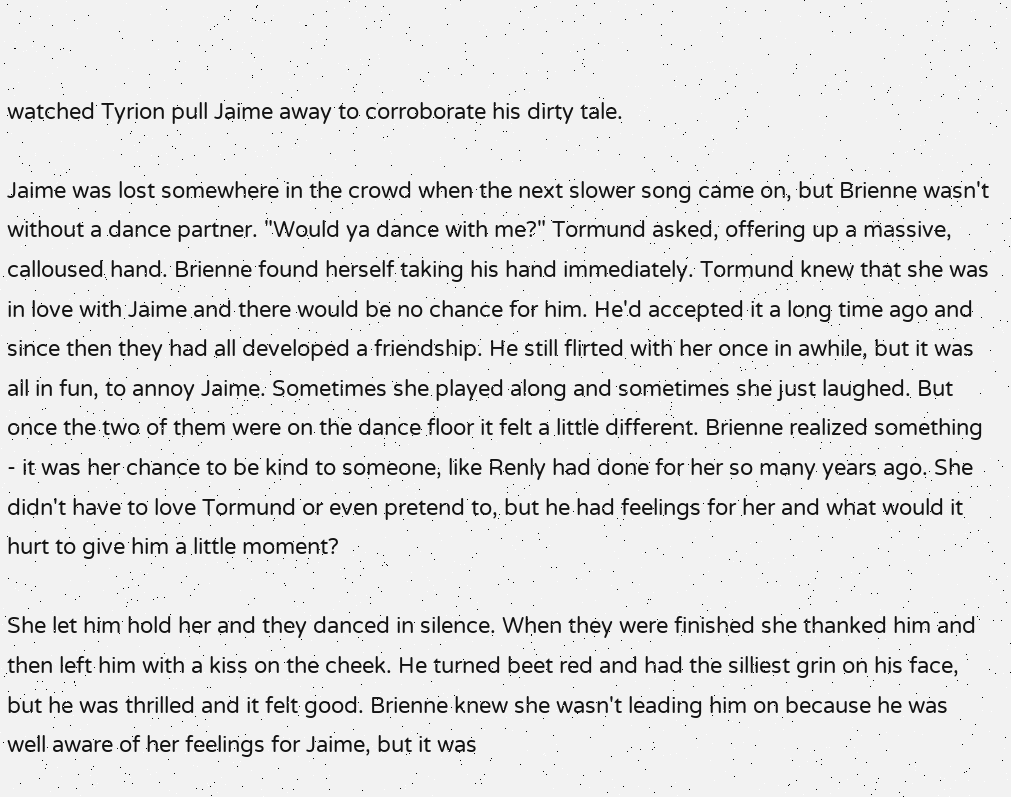watched Tyrion pull Jaime away to corroborate his dirty tale.

Jaime was lost somewhere in the crowd when the next slower song came on, but Brienne wasn't without a dance partner. "Would ya dance with me?" Tormund asked, offering up a massive, calloused hand. Brienne found herself taking his hand immediately. Tormund knew that she was in love with Jaime and there would be no chance for him. He'd accepted it a long time ago and since then they had all developed a friendship. He still flirted with her once in awhile, but it was all in fun, to annoy Jaime. Sometimes she played along and sometimes she just laughed. But once the two of them were on the dance floor it felt a little different. Brienne realized something - it was her chance to be kind to someone, like Renly had done for her so many years ago. She didn't have to love Tormund or even pretend to, but he had feelings for her and what would it hurt to give him a little moment?

She let him hold her and they danced in silence. When they were finished she thanked him and then left him with a kiss on the cheek. He turned beet red and had the silliest grin on his face, but he was thrilled and it felt good. Brienne knew she wasn't leading him on because he was well aware of her feelings for Jaime, but it was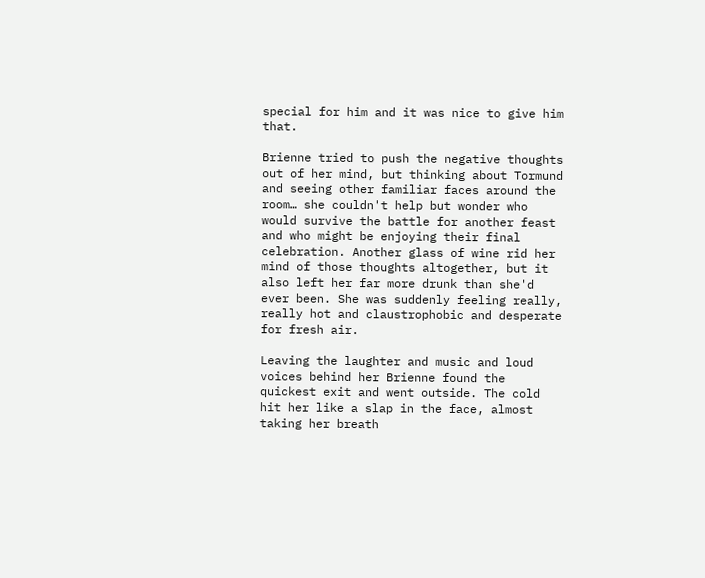special for him and it was nice to give him that.

Brienne tried to push the negative thoughts out of her mind, but thinking about Tormund and seeing other familiar faces around the room… she couldn't help but wonder who would survive the battle for another feast and who might be enjoying their final celebration. Another glass of wine rid her mind of those thoughts altogether, but it also left her far more drunk than she'd ever been. She was suddenly feeling really, really hot and claustrophobic and desperate for fresh air.

Leaving the laughter and music and loud voices behind her Brienne found the quickest exit and went outside. The cold hit her like a slap in the face, almost taking her breath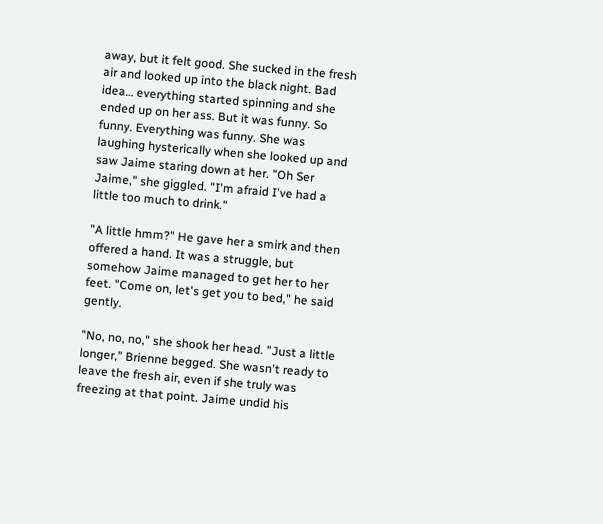away, but it felt good. She sucked in the fresh air and looked up into the black night. Bad idea… everything started spinning and she ended up on her ass. But it was funny. So funny. Everything was funny. She was laughing hysterically when she looked up and saw Jaime staring down at her. "Oh Ser Jaime," she giggled. "I'm afraid I've had a little too much to drink."

"A little hmm?" He gave her a smirk and then offered a hand. It was a struggle, but somehow Jaime managed to get her to her feet. "Come on, let's get you to bed," he said gently.

"No, no, no," she shook her head. "Just a little longer," Brienne begged. She wasn't ready to leave the fresh air, even if she truly was freezing at that point. Jaime undid his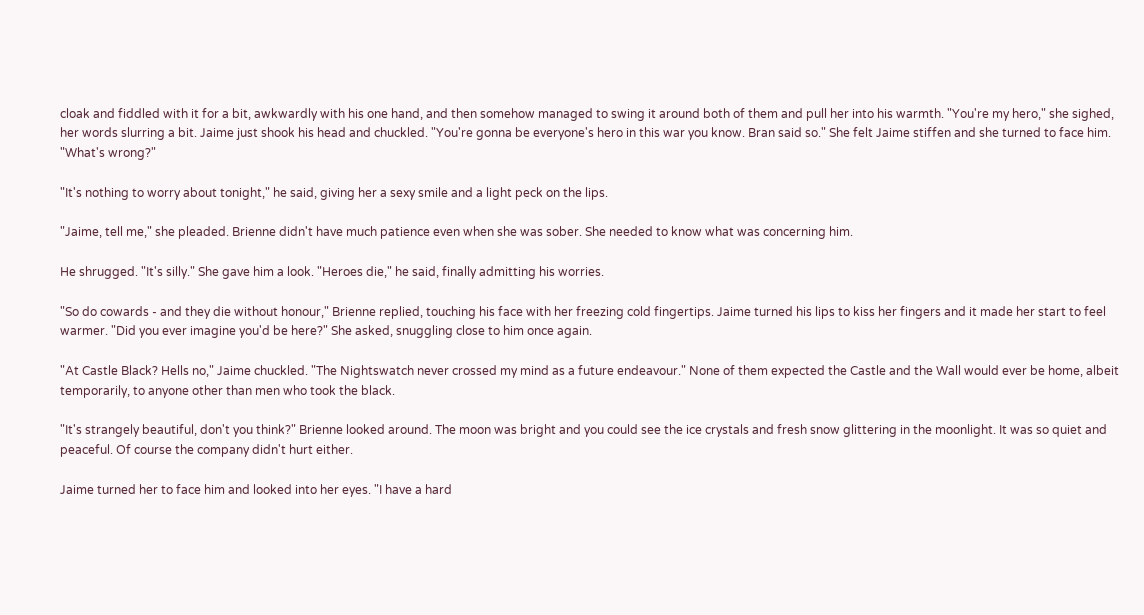cloak and fiddled with it for a bit, awkwardly with his one hand, and then somehow managed to swing it around both of them and pull her into his warmth. "You're my hero," she sighed, her words slurring a bit. Jaime just shook his head and chuckled. "You're gonna be everyone's hero in this war you know. Bran said so." She felt Jaime stiffen and she turned to face him. "What's wrong?"

"It's nothing to worry about tonight," he said, giving her a sexy smile and a light peck on the lips.

"Jaime, tell me," she pleaded. Brienne didn't have much patience even when she was sober. She needed to know what was concerning him.

He shrugged. "It's silly." She gave him a look. "Heroes die," he said, finally admitting his worries.

"So do cowards - and they die without honour," Brienne replied, touching his face with her freezing cold fingertips. Jaime turned his lips to kiss her fingers and it made her start to feel warmer. "Did you ever imagine you'd be here?" She asked, snuggling close to him once again.

"At Castle Black? Hells no," Jaime chuckled. "The Nightswatch never crossed my mind as a future endeavour." None of them expected the Castle and the Wall would ever be home, albeit temporarily, to anyone other than men who took the black.

"It's strangely beautiful, don't you think?" Brienne looked around. The moon was bright and you could see the ice crystals and fresh snow glittering in the moonlight. It was so quiet and peaceful. Of course the company didn't hurt either.

Jaime turned her to face him and looked into her eyes. "I have a hard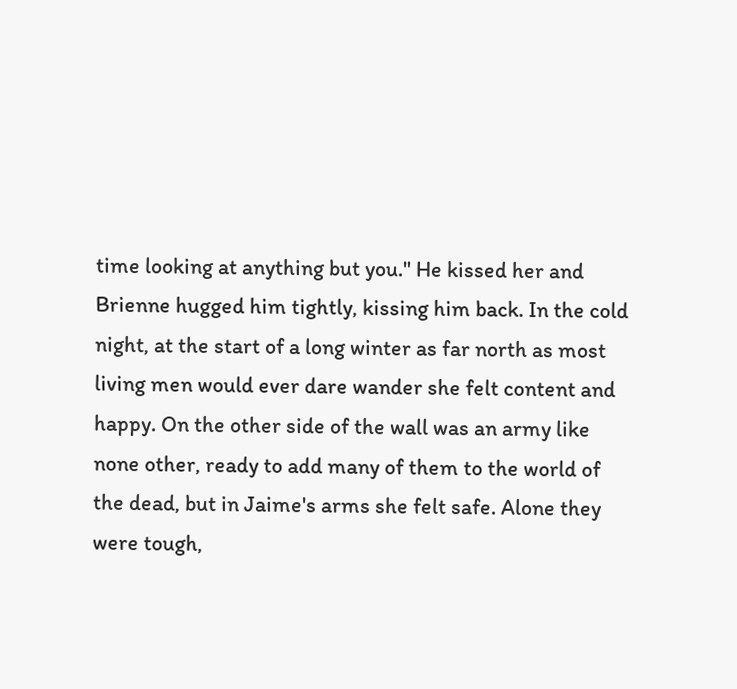time looking at anything but you." He kissed her and Brienne hugged him tightly, kissing him back. In the cold night, at the start of a long winter as far north as most living men would ever dare wander she felt content and happy. On the other side of the wall was an army like none other, ready to add many of them to the world of the dead, but in Jaime's arms she felt safe. Alone they were tough,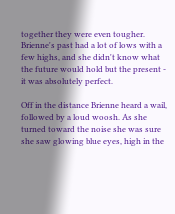together they were even tougher. Brienne's past had a lot of lows with a few highs, and she didn't know what the future would hold but the present - it was absolutely perfect.

Off in the distance Brienne heard a wail, followed by a loud woosh. As she turned toward the noise she was sure she saw glowing blue eyes, high in the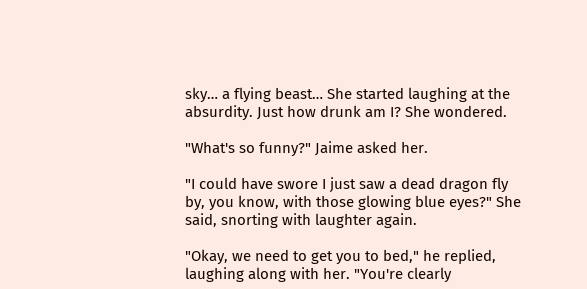sky… a flying beast… She started laughing at the absurdity. Just how drunk am I? She wondered.

"What's so funny?" Jaime asked her.

"I could have swore I just saw a dead dragon fly by, you know, with those glowing blue eyes?" She said, snorting with laughter again.

"Okay, we need to get you to bed," he replied, laughing along with her. "You're clearly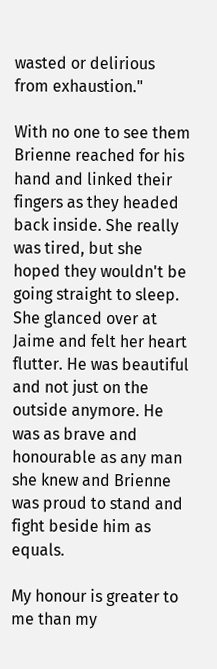wasted or delirious from exhaustion."

With no one to see them Brienne reached for his hand and linked their fingers as they headed back inside. She really was tired, but she hoped they wouldn't be going straight to sleep. She glanced over at Jaime and felt her heart flutter. He was beautiful and not just on the outside anymore. He was as brave and honourable as any man she knew and Brienne was proud to stand and fight beside him as equals.

My honour is greater to me than my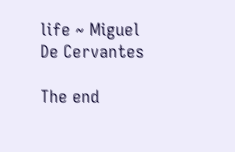life ~ Miguel De Cervantes

The end